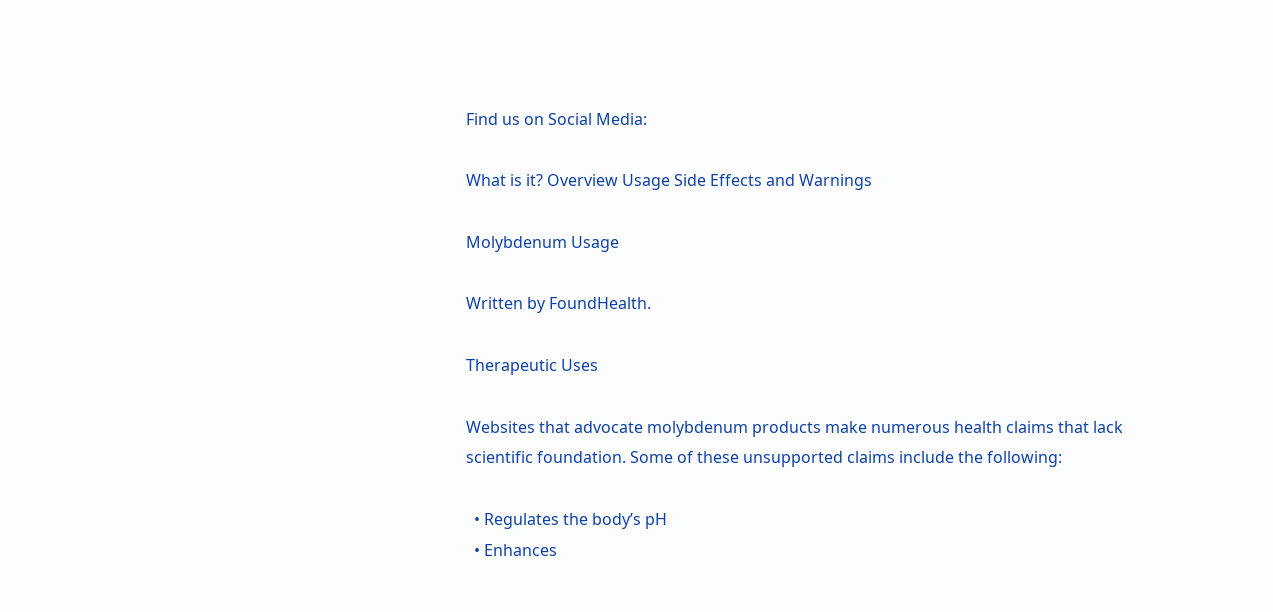Find us on Social Media:

What is it? Overview Usage Side Effects and Warnings

Molybdenum Usage

Written by FoundHealth.

Therapeutic Uses

Websites that advocate molybdenum products make numerous health claims that lack scientific foundation. Some of these unsupported claims include the following:

  • Regulates the body’s pH
  • Enhances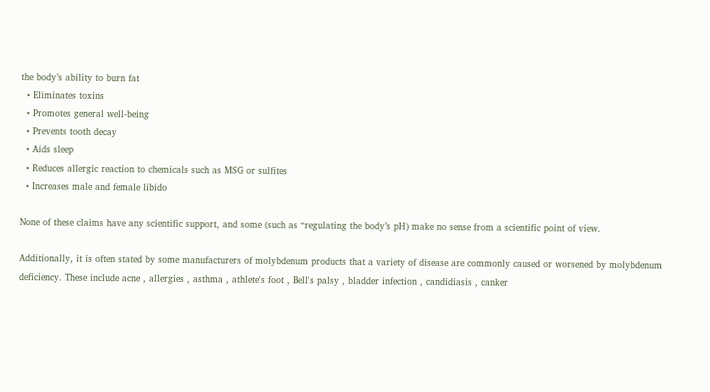the body’s ability to burn fat
  • Eliminates toxins
  • Promotes general well-being
  • Prevents tooth decay
  • Aids sleep
  • Reduces allergic reaction to chemicals such as MSG or sulfites
  • Increases male and female libido

None of these claims have any scientific support, and some (such as “regulating the body’s pH) make no sense from a scientific point of view.

Additionally, it is often stated by some manufacturers of molybdenum products that a variety of disease are commonly caused or worsened by molybdenum deficiency. These include acne , allergies , asthma , athlete's foot , Bell's palsy , bladder infection , candidiasis , canker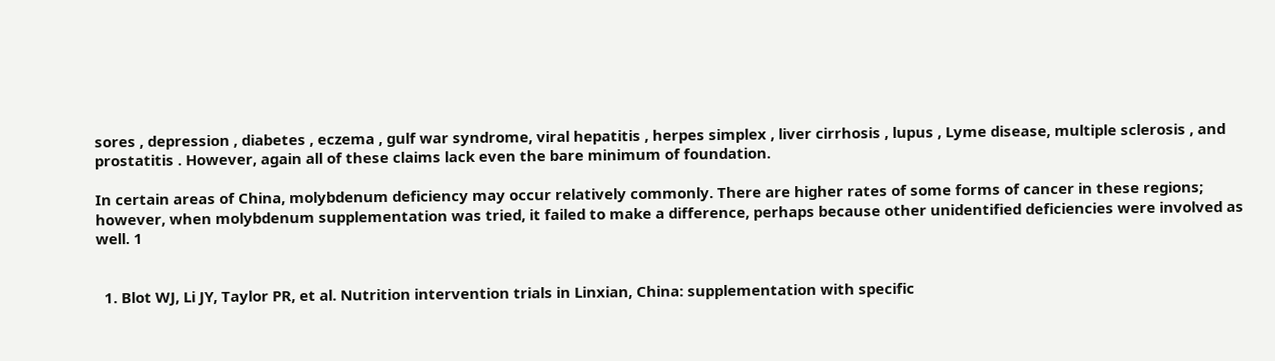sores , depression , diabetes , eczema , gulf war syndrome, viral hepatitis , herpes simplex , liver cirrhosis , lupus , Lyme disease, multiple sclerosis , and prostatitis . However, again all of these claims lack even the bare minimum of foundation.

In certain areas of China, molybdenum deficiency may occur relatively commonly. There are higher rates of some forms of cancer in these regions; however, when molybdenum supplementation was tried, it failed to make a difference, perhaps because other unidentified deficiencies were involved as well. 1


  1. Blot WJ, Li JY, Taylor PR, et al. Nutrition intervention trials in Linxian, China: supplementation with specific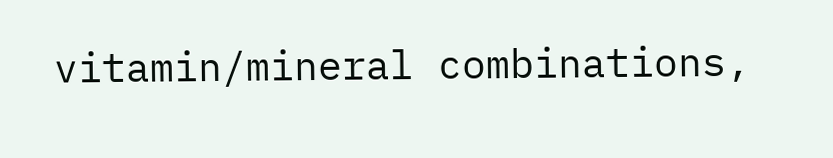vitamin/mineral combinations,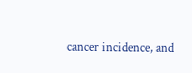cancer incidence, and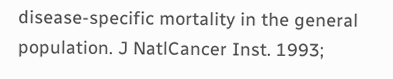disease-specific mortality in the general population. J NatlCancer Inst. 1993;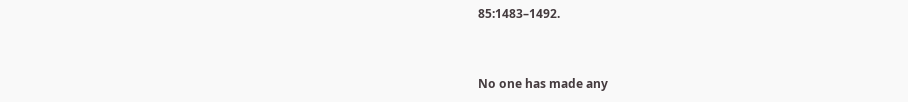85:1483–1492.


No one has made any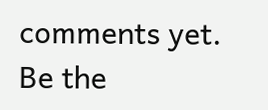comments yet. Be the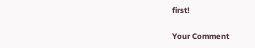first!

Your Comment